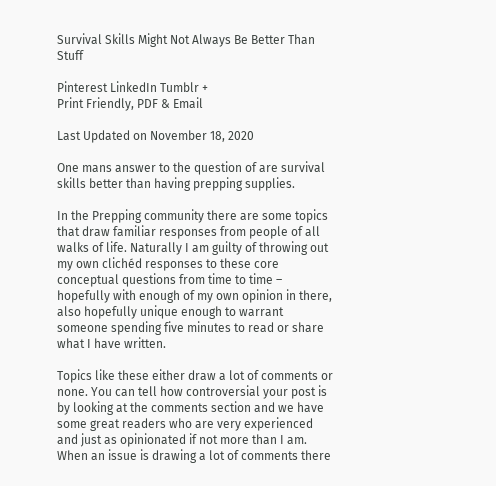Survival Skills Might Not Always Be Better Than Stuff

Pinterest LinkedIn Tumblr +
Print Friendly, PDF & Email

Last Updated on November 18, 2020

One mans answer to the question of are survival skills better than having prepping supplies.

In the Prepping community there are some topics that draw familiar responses from people of all walks of life. Naturally I am guilty of throwing out my own clichéd responses to these core conceptual questions from time to time – hopefully with enough of my own opinion in there, also hopefully unique enough to warrant someone spending five minutes to read or share what I have written.

Topics like these either draw a lot of comments or none. You can tell how controversial your post is by looking at the comments section and we have some great readers who are very experienced and just as opinionated if not more than I am. When an issue is drawing a lot of comments there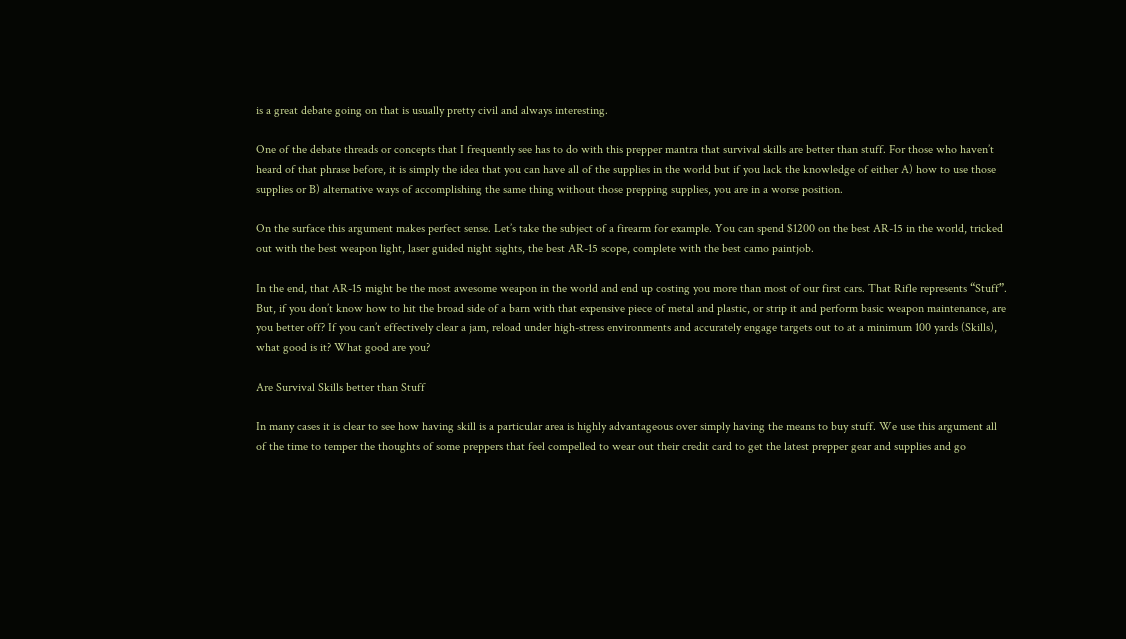is a great debate going on that is usually pretty civil and always interesting.

One of the debate threads or concepts that I frequently see has to do with this prepper mantra that survival skills are better than stuff. For those who haven’t heard of that phrase before, it is simply the idea that you can have all of the supplies in the world but if you lack the knowledge of either A) how to use those supplies or B) alternative ways of accomplishing the same thing without those prepping supplies, you are in a worse position.

On the surface this argument makes perfect sense. Let’s take the subject of a firearm for example. You can spend $1200 on the best AR-15 in the world, tricked out with the best weapon light, laser guided night sights, the best AR-15 scope, complete with the best camo paintjob.

In the end, that AR-15 might be the most awesome weapon in the world and end up costing you more than most of our first cars. That Rifle represents “Stuff”.  But, if you don’t know how to hit the broad side of a barn with that expensive piece of metal and plastic, or strip it and perform basic weapon maintenance, are you better off? If you can’t effectively clear a jam, reload under high-stress environments and accurately engage targets out to at a minimum 100 yards (Skills), what good is it? What good are you?

Are Survival Skills better than Stuff

In many cases it is clear to see how having skill is a particular area is highly advantageous over simply having the means to buy stuff. We use this argument all of the time to temper the thoughts of some preppers that feel compelled to wear out their credit card to get the latest prepper gear and supplies and go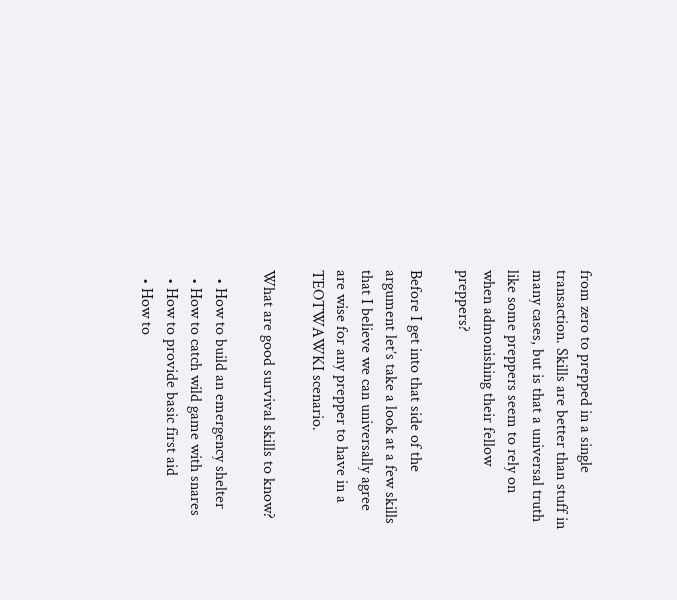from zero to prepped in a single transaction. Skills are better than stuff in many cases, but is that a universal truth like some preppers seem to rely on when admonishing their fellow preppers?

Before I get into that side of the argument let’s take a look at a few skills that I believe we can universally agree are wise for any prepper to have in a TEOTWAWKI scenario.

What are good survival skills to know?

  • How to build an emergency shelter
  • How to catch wild game with snares
  • How to provide basic first aid
  • How to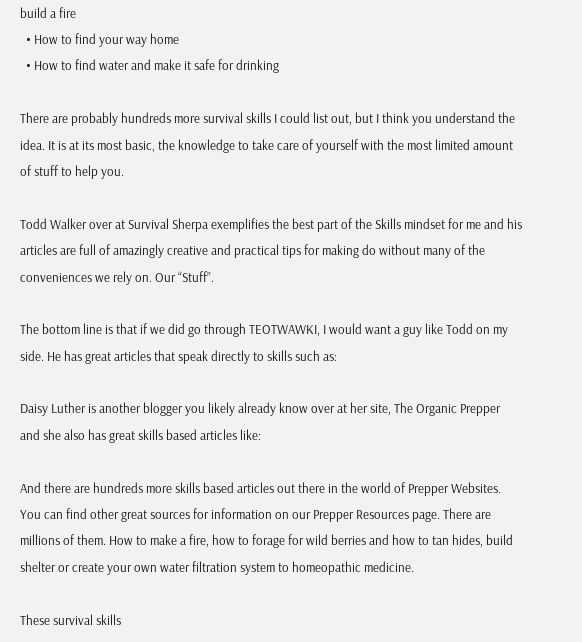build a fire
  • How to find your way home
  • How to find water and make it safe for drinking

There are probably hundreds more survival skills I could list out, but I think you understand the idea. It is at its most basic, the knowledge to take care of yourself with the most limited amount of stuff to help you.

Todd Walker over at Survival Sherpa exemplifies the best part of the Skills mindset for me and his articles are full of amazingly creative and practical tips for making do without many of the conveniences we rely on. Our “Stuff”.

The bottom line is that if we did go through TEOTWAWKI, I would want a guy like Todd on my side. He has great articles that speak directly to skills such as:

Daisy Luther is another blogger you likely already know over at her site, The Organic Prepper and she also has great skills based articles like:

And there are hundreds more skills based articles out there in the world of Prepper Websites. You can find other great sources for information on our Prepper Resources page. There are millions of them. How to make a fire, how to forage for wild berries and how to tan hides, build shelter or create your own water filtration system to homeopathic medicine.

These survival skills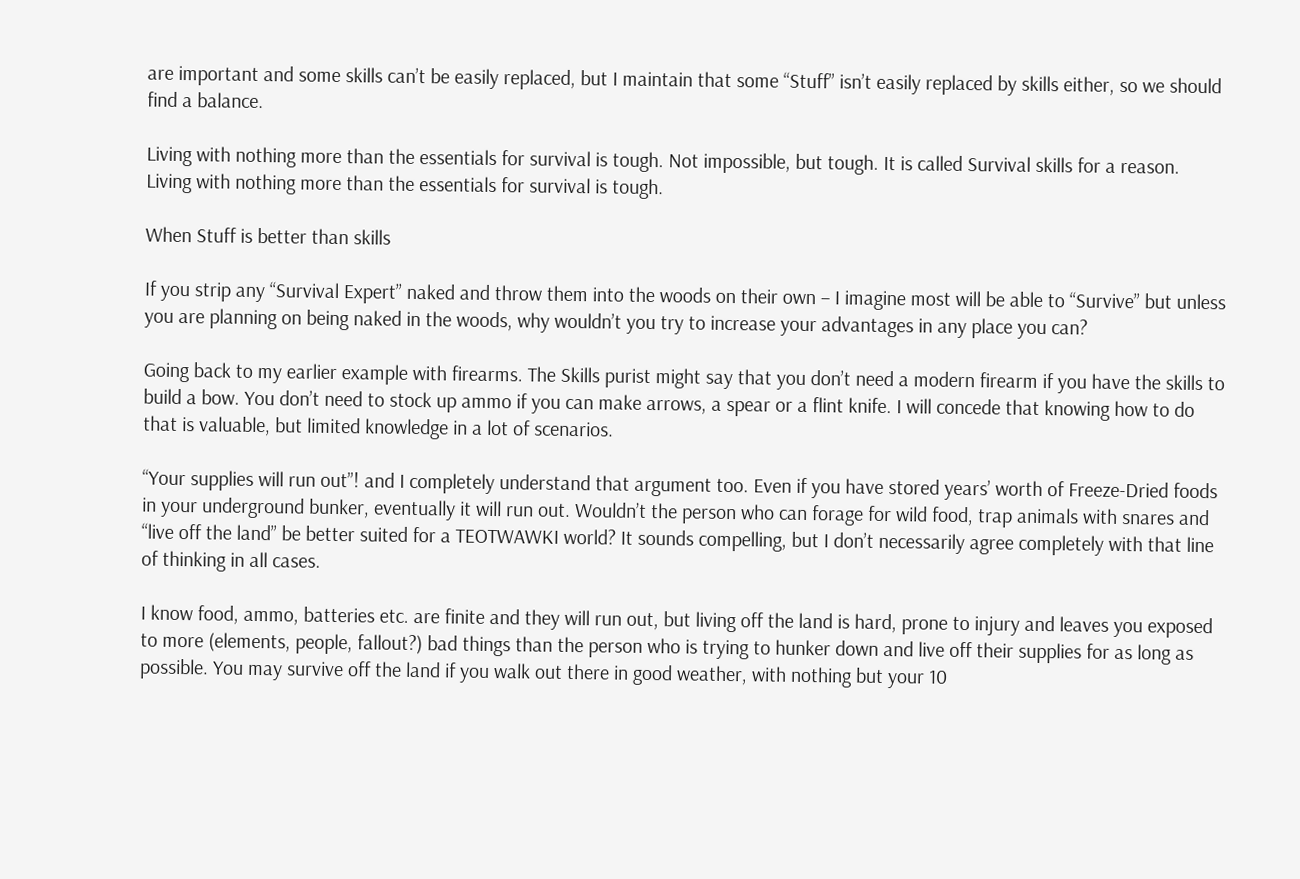are important and some skills can’t be easily replaced, but I maintain that some “Stuff” isn’t easily replaced by skills either, so we should find a balance.

Living with nothing more than the essentials for survival is tough. Not impossible, but tough. It is called Survival skills for a reason.
Living with nothing more than the essentials for survival is tough.

When Stuff is better than skills

If you strip any “Survival Expert” naked and throw them into the woods on their own – I imagine most will be able to “Survive” but unless you are planning on being naked in the woods, why wouldn’t you try to increase your advantages in any place you can?

Going back to my earlier example with firearms. The Skills purist might say that you don’t need a modern firearm if you have the skills to build a bow. You don’t need to stock up ammo if you can make arrows, a spear or a flint knife. I will concede that knowing how to do that is valuable, but limited knowledge in a lot of scenarios.

“Your supplies will run out”! and I completely understand that argument too. Even if you have stored years’ worth of Freeze-Dried foods in your underground bunker, eventually it will run out. Wouldn’t the person who can forage for wild food, trap animals with snares and “live off the land” be better suited for a TEOTWAWKI world? It sounds compelling, but I don’t necessarily agree completely with that line of thinking in all cases.

I know food, ammo, batteries etc. are finite and they will run out, but living off the land is hard, prone to injury and leaves you exposed to more (elements, people, fallout?) bad things than the person who is trying to hunker down and live off their supplies for as long as possible. You may survive off the land if you walk out there in good weather, with nothing but your 10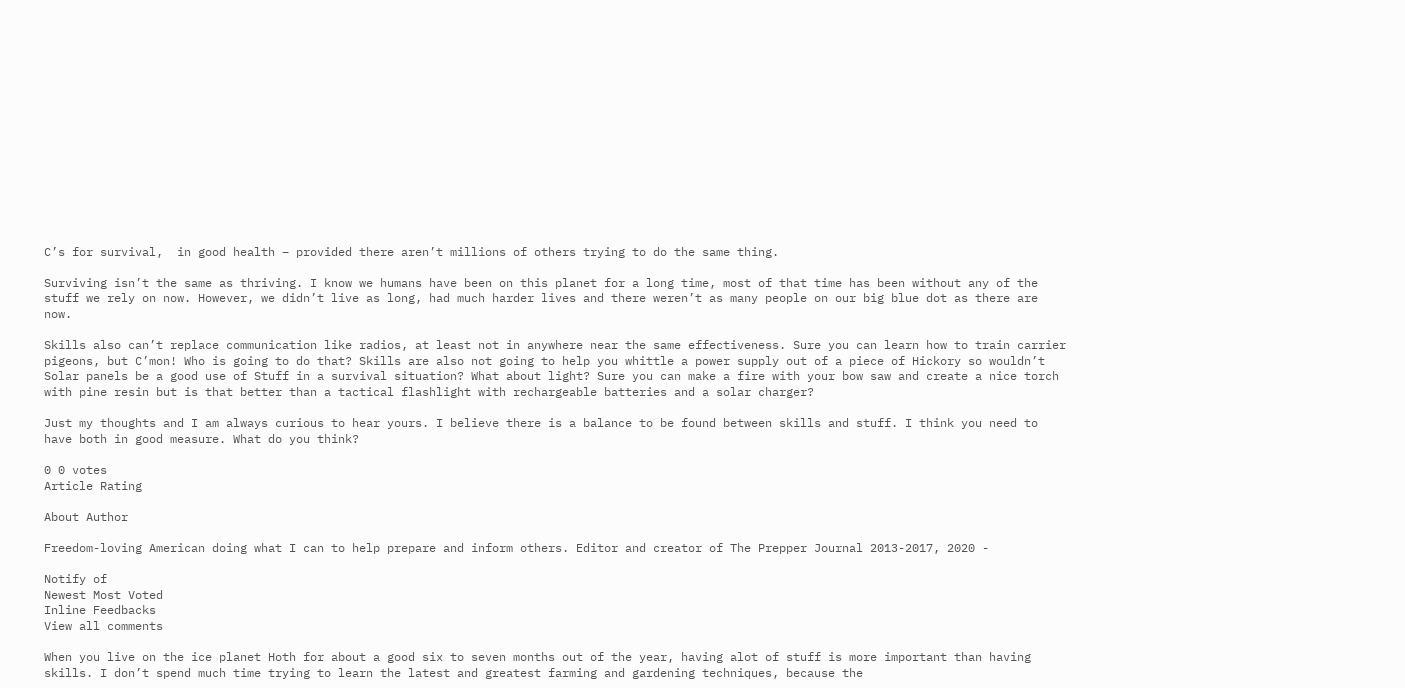C’s for survival,  in good health – provided there aren’t millions of others trying to do the same thing.

Surviving isn’t the same as thriving. I know we humans have been on this planet for a long time, most of that time has been without any of the stuff we rely on now. However, we didn’t live as long, had much harder lives and there weren’t as many people on our big blue dot as there are now.

Skills also can’t replace communication like radios, at least not in anywhere near the same effectiveness. Sure you can learn how to train carrier pigeons, but C’mon! Who is going to do that? Skills are also not going to help you whittle a power supply out of a piece of Hickory so wouldn’t Solar panels be a good use of Stuff in a survival situation? What about light? Sure you can make a fire with your bow saw and create a nice torch with pine resin but is that better than a tactical flashlight with rechargeable batteries and a solar charger?

Just my thoughts and I am always curious to hear yours. I believe there is a balance to be found between skills and stuff. I think you need to have both in good measure. What do you think?

0 0 votes
Article Rating

About Author

Freedom-loving American doing what I can to help prepare and inform others. Editor and creator of The Prepper Journal 2013-2017, 2020 -

Notify of
Newest Most Voted
Inline Feedbacks
View all comments

When you live on the ice planet Hoth for about a good six to seven months out of the year, having alot of stuff is more important than having skills. I don’t spend much time trying to learn the latest and greatest farming and gardening techniques, because the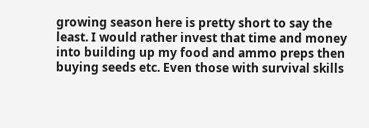growing season here is pretty short to say the least. I would rather invest that time and money into building up my food and ammo preps then buying seeds etc. Even those with survival skills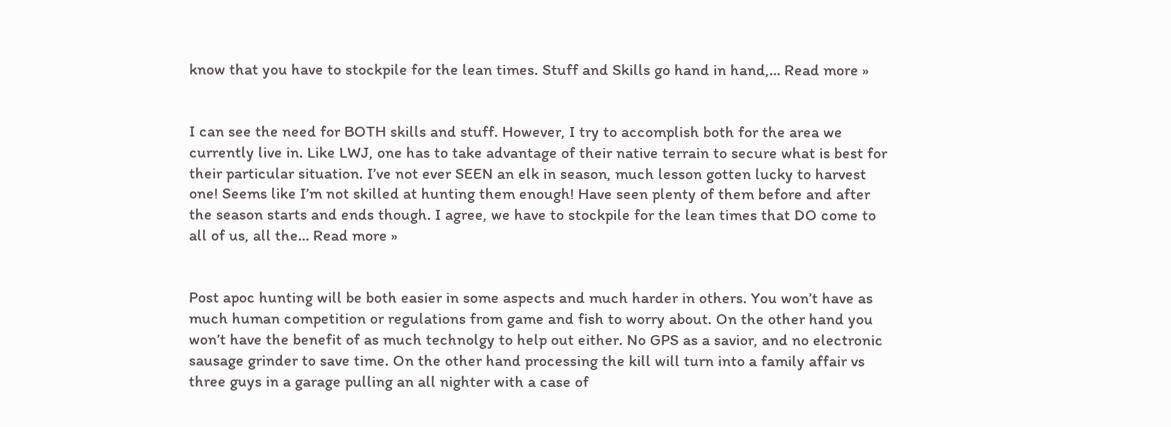know that you have to stockpile for the lean times. Stuff and Skills go hand in hand,… Read more »


I can see the need for BOTH skills and stuff. However, I try to accomplish both for the area we currently live in. Like LWJ, one has to take advantage of their native terrain to secure what is best for their particular situation. I’ve not ever SEEN an elk in season, much lesson gotten lucky to harvest one! Seems like I’m not skilled at hunting them enough! Have seen plenty of them before and after the season starts and ends though. I agree, we have to stockpile for the lean times that DO come to all of us, all the… Read more »


Post apoc hunting will be both easier in some aspects and much harder in others. You won’t have as much human competition or regulations from game and fish to worry about. On the other hand you won’t have the benefit of as much technolgy to help out either. No GPS as a savior, and no electronic sausage grinder to save time. On the other hand processing the kill will turn into a family affair vs three guys in a garage pulling an all nighter with a case of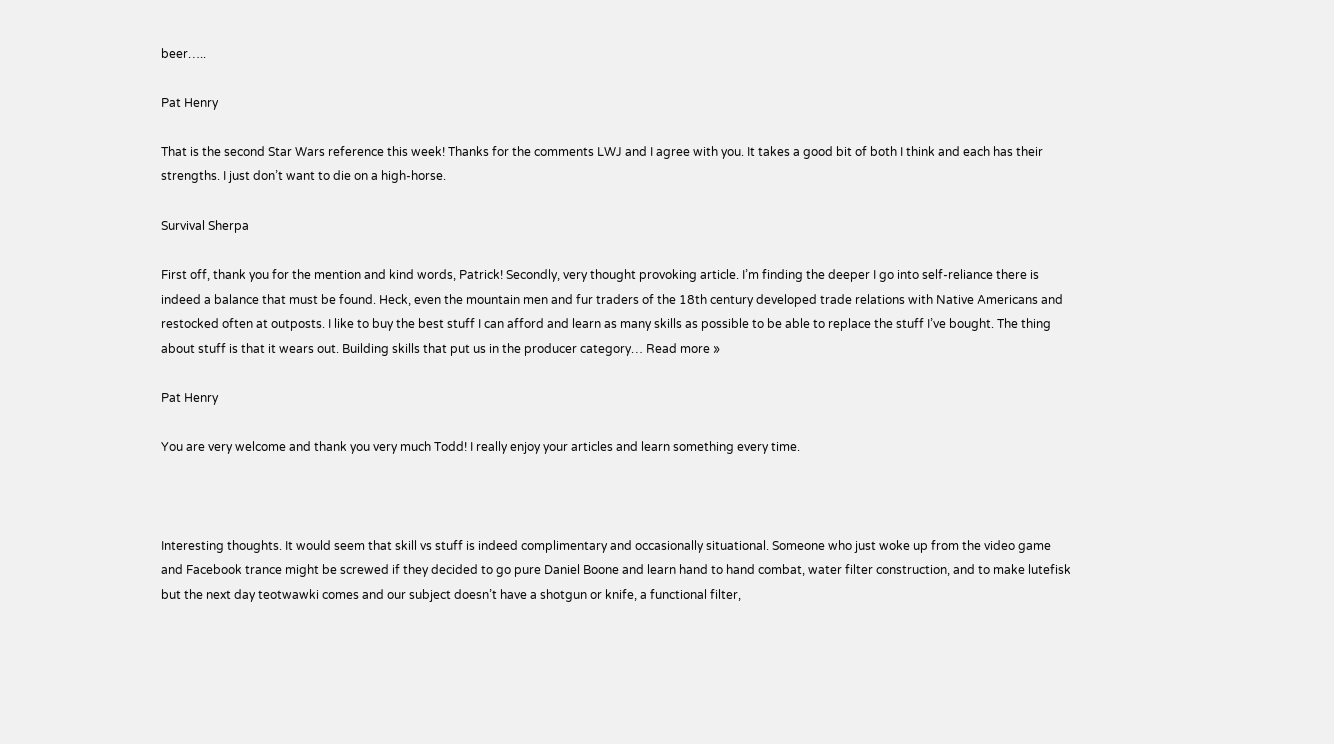beer…..

Pat Henry

That is the second Star Wars reference this week! Thanks for the comments LWJ and I agree with you. It takes a good bit of both I think and each has their strengths. I just don’t want to die on a high-horse.

Survival Sherpa

First off, thank you for the mention and kind words, Patrick! Secondly, very thought provoking article. I’m finding the deeper I go into self-reliance there is indeed a balance that must be found. Heck, even the mountain men and fur traders of the 18th century developed trade relations with Native Americans and restocked often at outposts. I like to buy the best stuff I can afford and learn as many skills as possible to be able to replace the stuff I’ve bought. The thing about stuff is that it wears out. Building skills that put us in the producer category… Read more »

Pat Henry

You are very welcome and thank you very much Todd! I really enjoy your articles and learn something every time.



Interesting thoughts. It would seem that skill vs stuff is indeed complimentary and occasionally situational. Someone who just woke up from the video game and Facebook trance might be screwed if they decided to go pure Daniel Boone and learn hand to hand combat, water filter construction, and to make lutefisk but the next day teotwawki comes and our subject doesn’t have a shotgun or knife, a functional filter,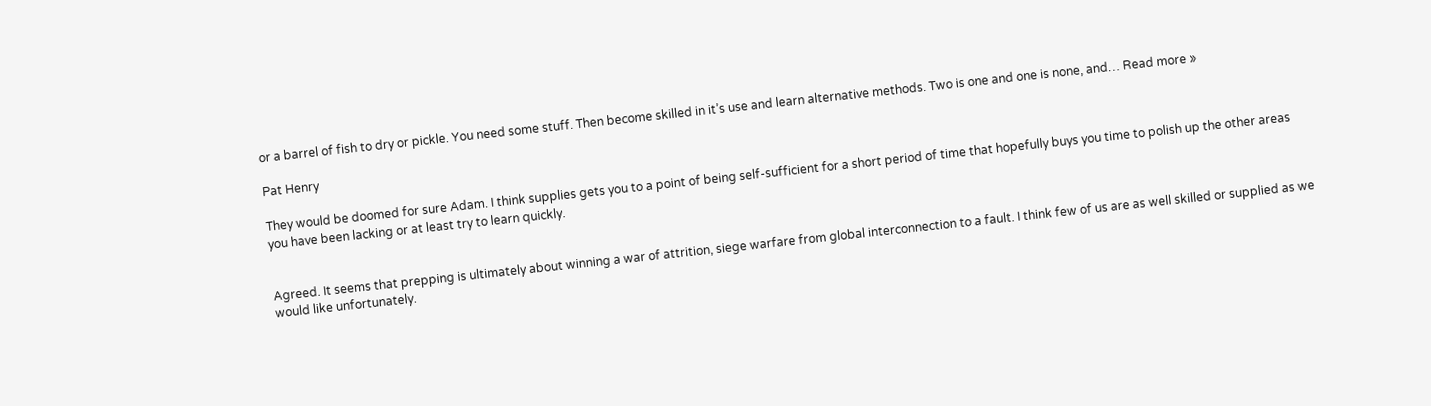or a barrel of fish to dry or pickle. You need some stuff. Then become skilled in it’s use and learn alternative methods. Two is one and one is none, and… Read more »

Pat Henry

They would be doomed for sure Adam. I think supplies gets you to a point of being self-sufficient for a short period of time that hopefully buys you time to polish up the other areas you have been lacking or at least try to learn quickly.


Agreed. It seems that prepping is ultimately about winning a war of attrition, siege warfare from global interconnection to a fault. I think few of us are as well skilled or supplied as we would like unfortunately.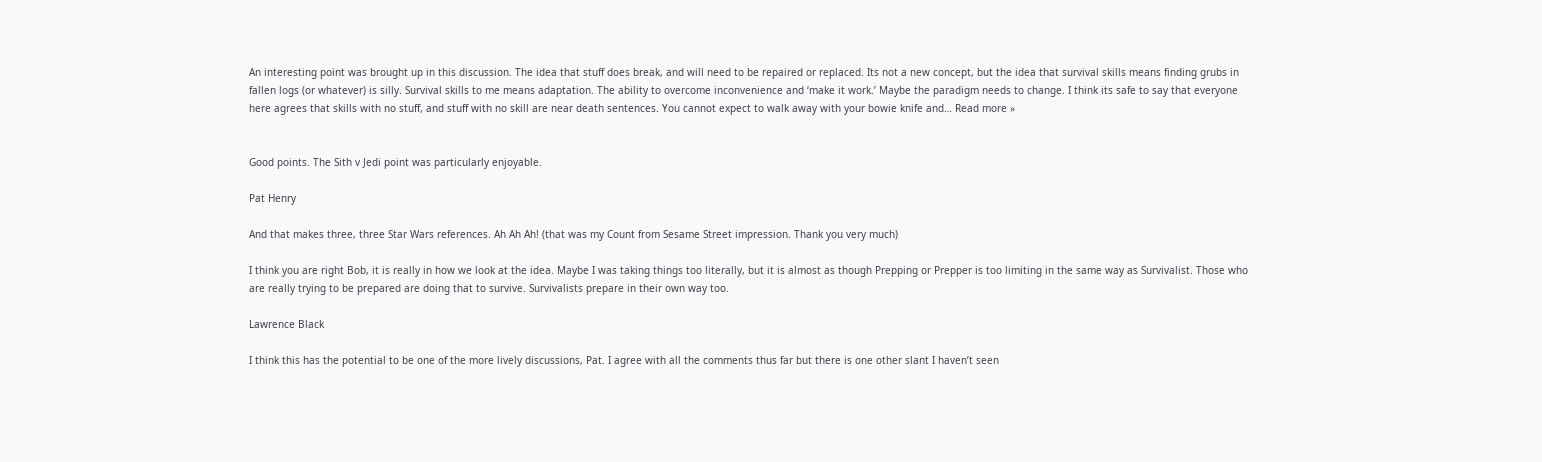An interesting point was brought up in this discussion. The idea that stuff does break, and will need to be repaired or replaced. Its not a new concept, but the idea that survival skills means finding grubs in fallen logs (or whatever) is silly. Survival skills to me means adaptation. The ability to overcome inconvenience and ‘make it work.’ Maybe the paradigm needs to change. I think its safe to say that everyone here agrees that skills with no stuff, and stuff with no skill are near death sentences. You cannot expect to walk away with your bowie knife and… Read more »


Good points. The Sith v Jedi point was particularly enjoyable.

Pat Henry

And that makes three, three Star Wars references. Ah Ah Ah! (that was my Count from Sesame Street impression. Thank you very much)

I think you are right Bob, it is really in how we look at the idea. Maybe I was taking things too literally, but it is almost as though Prepping or Prepper is too limiting in the same way as Survivalist. Those who are really trying to be prepared are doing that to survive. Survivalists prepare in their own way too.

Lawrence Black

I think this has the potential to be one of the more lively discussions, Pat. I agree with all the comments thus far but there is one other slant I haven’t seen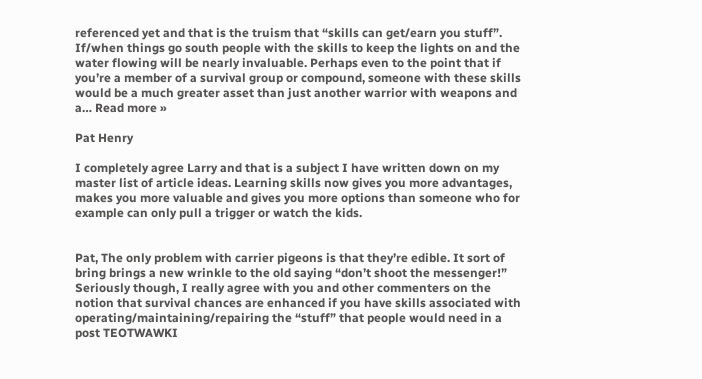referenced yet and that is the truism that “skills can get/earn you stuff”. If/when things go south people with the skills to keep the lights on and the water flowing will be nearly invaluable. Perhaps even to the point that if you’re a member of a survival group or compound, someone with these skills would be a much greater asset than just another warrior with weapons and a… Read more »

Pat Henry

I completely agree Larry and that is a subject I have written down on my master list of article ideas. Learning skills now gives you more advantages, makes you more valuable and gives you more options than someone who for example can only pull a trigger or watch the kids.


Pat, The only problem with carrier pigeons is that they’re edible. It sort of bring brings a new wrinkle to the old saying “don’t shoot the messenger!” Seriously though, I really agree with you and other commenters on the notion that survival chances are enhanced if you have skills associated with operating/maintaining/repairing the “stuff” that people would need in a post TEOTWAWKI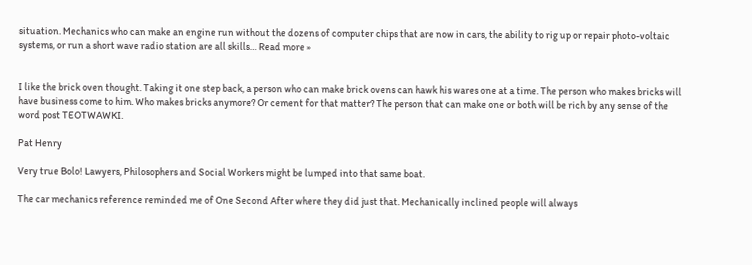situation. Mechanics who can make an engine run without the dozens of computer chips that are now in cars, the ability to rig up or repair photo-voltaic systems, or run a short wave radio station are all skills… Read more »


I like the brick oven thought. Taking it one step back, a person who can make brick ovens can hawk his wares one at a time. The person who makes bricks will have business come to him. Who makes bricks anymore? Or cement for that matter? The person that can make one or both will be rich by any sense of the word post TEOTWAWKI.

Pat Henry

Very true Bolo! Lawyers, Philosophers and Social Workers might be lumped into that same boat.

The car mechanics reference reminded me of One Second After where they did just that. Mechanically inclined people will always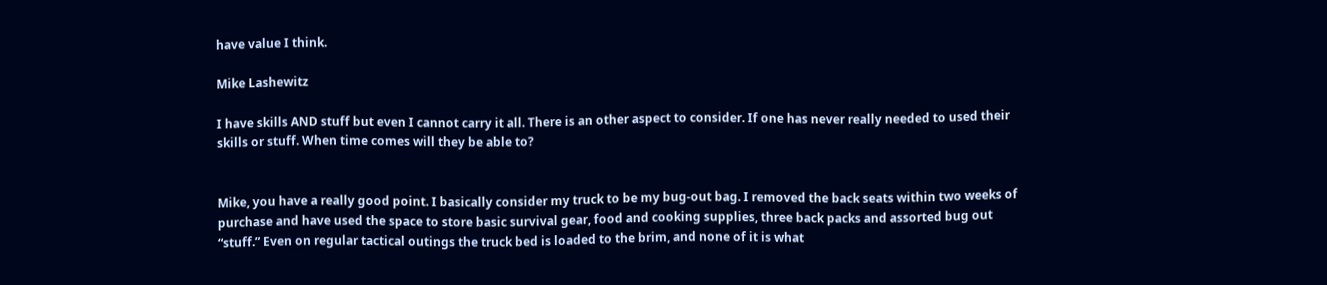have value I think.

Mike Lashewitz

I have skills AND stuff but even I cannot carry it all. There is an other aspect to consider. If one has never really needed to used their skills or stuff. When time comes will they be able to?


Mike, you have a really good point. I basically consider my truck to be my bug-out bag. I removed the back seats within two weeks of purchase and have used the space to store basic survival gear, food and cooking supplies, three back packs and assorted bug out “stuff.” Even on regular tactical outings the truck bed is loaded to the brim, and none of it is what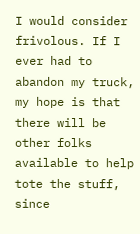I would consider frivolous. If I ever had to abandon my truck, my hope is that there will be other folks available to help tote the stuff, since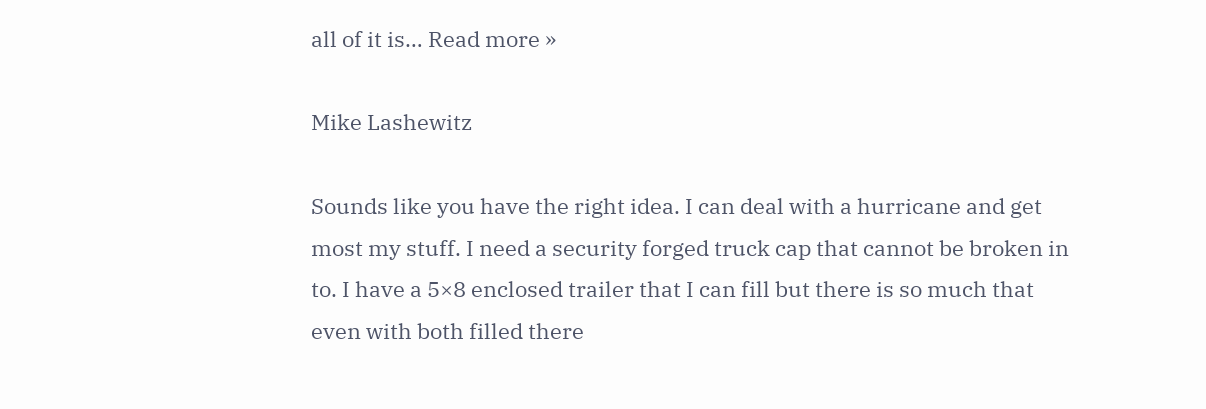all of it is… Read more »

Mike Lashewitz

Sounds like you have the right idea. I can deal with a hurricane and get most my stuff. I need a security forged truck cap that cannot be broken in to. I have a 5×8 enclosed trailer that I can fill but there is so much that even with both filled there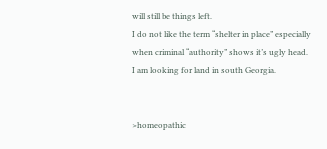will still be things left.
I do not like the term “shelter in place” especially when criminal “authority” shows it’s ugly head.
I am looking for land in south Georgia.


>homeopathic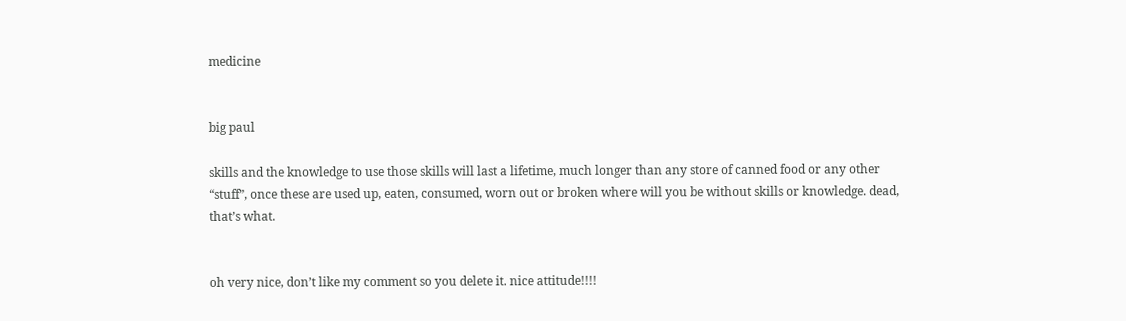medicine


big paul

skills and the knowledge to use those skills will last a lifetime, much longer than any store of canned food or any other “stuff”, once these are used up, eaten, consumed, worn out or broken where will you be without skills or knowledge. dead, that’s what.


oh very nice, don’t like my comment so you delete it. nice attitude!!!!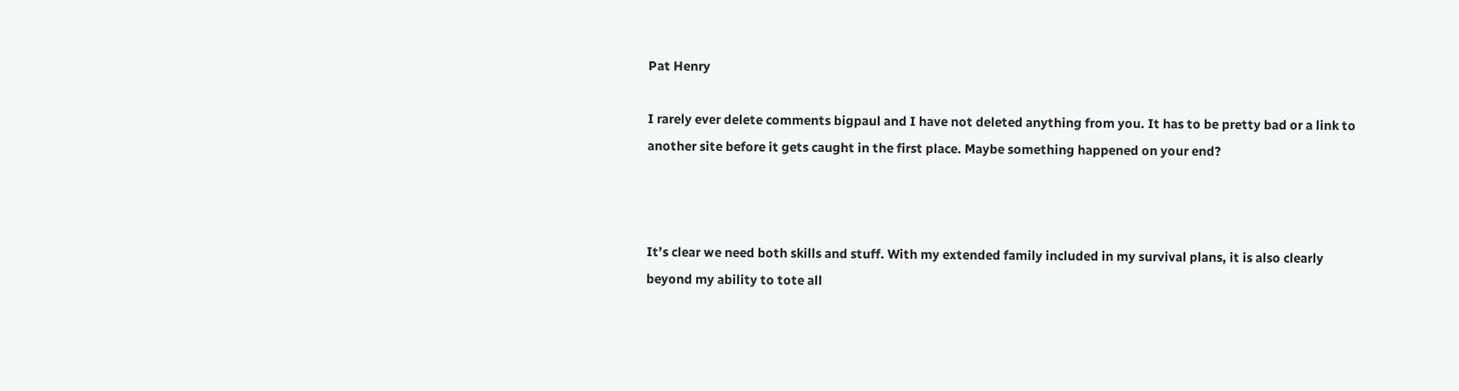Pat Henry

I rarely ever delete comments bigpaul and I have not deleted anything from you. It has to be pretty bad or a link to another site before it gets caught in the first place. Maybe something happened on your end?



It’s clear we need both skills and stuff. With my extended family included in my survival plans, it is also clearly beyond my ability to tote all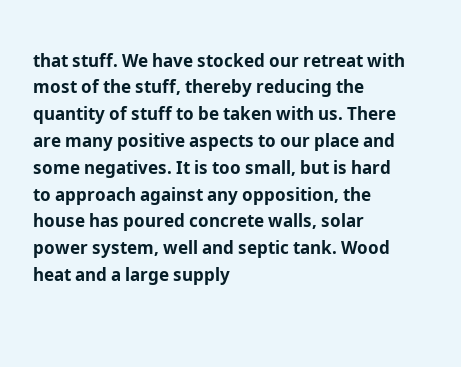that stuff. We have stocked our retreat with most of the stuff, thereby reducing the quantity of stuff to be taken with us. There are many positive aspects to our place and some negatives. It is too small, but is hard to approach against any opposition, the house has poured concrete walls, solar power system, well and septic tank. Wood heat and a large supply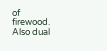of firewood. Also dual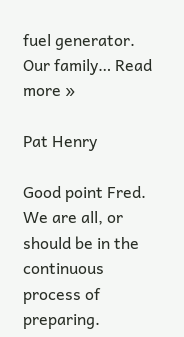fuel generator. Our family… Read more »

Pat Henry

Good point Fred. We are all, or should be in the continuous process of preparing.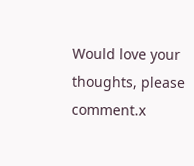Would love your thoughts, please comment.x